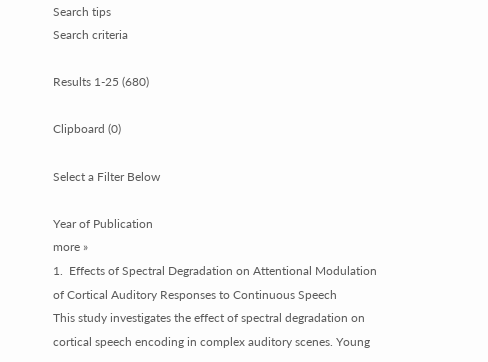Search tips
Search criteria

Results 1-25 (680)

Clipboard (0)

Select a Filter Below

Year of Publication
more »
1.  Effects of Spectral Degradation on Attentional Modulation of Cortical Auditory Responses to Continuous Speech
This study investigates the effect of spectral degradation on cortical speech encoding in complex auditory scenes. Young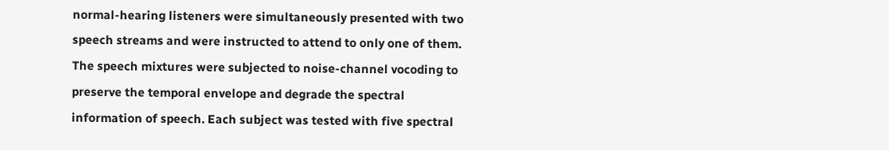normal-hearing listeners were simultaneously presented with two speech streams and were instructed to attend to only one of them. The speech mixtures were subjected to noise-channel vocoding to preserve the temporal envelope and degrade the spectral information of speech. Each subject was tested with five spectral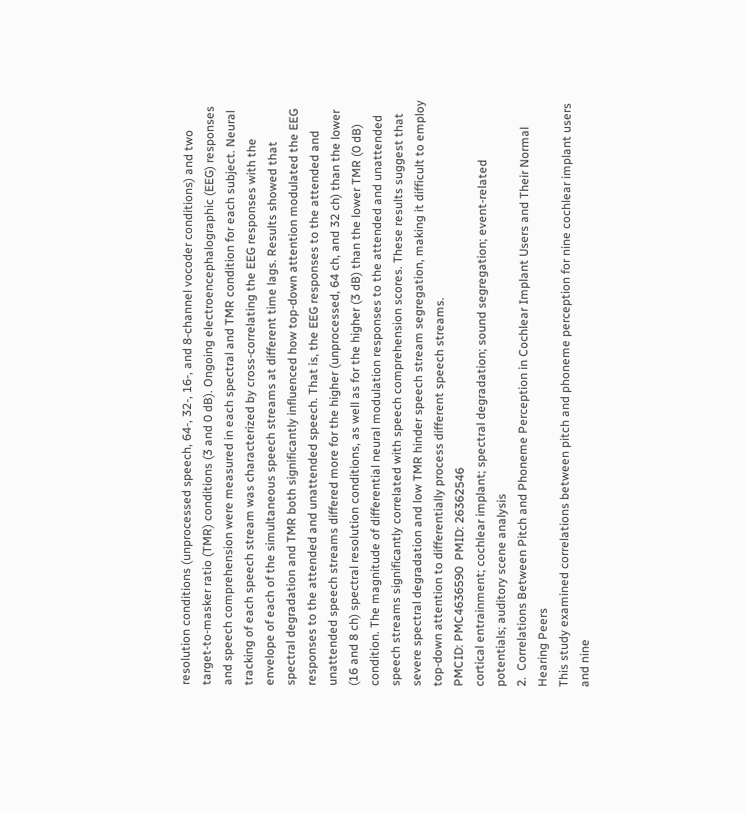resolution conditions (unprocessed speech, 64-, 32-, 16-, and 8-channel vocoder conditions) and two target-to-masker ratio (TMR) conditions (3 and 0 dB). Ongoing electroencephalographic (EEG) responses and speech comprehension were measured in each spectral and TMR condition for each subject. Neural tracking of each speech stream was characterized by cross-correlating the EEG responses with the envelope of each of the simultaneous speech streams at different time lags. Results showed that spectral degradation and TMR both significantly influenced how top-down attention modulated the EEG responses to the attended and unattended speech. That is, the EEG responses to the attended and unattended speech streams differed more for the higher (unprocessed, 64 ch, and 32 ch) than the lower (16 and 8 ch) spectral resolution conditions, as well as for the higher (3 dB) than the lower TMR (0 dB) condition. The magnitude of differential neural modulation responses to the attended and unattended speech streams significantly correlated with speech comprehension scores. These results suggest that severe spectral degradation and low TMR hinder speech stream segregation, making it difficult to employ top-down attention to differentially process different speech streams.
PMCID: PMC4636590  PMID: 26362546
cortical entrainment; cochlear implant; spectral degradation; sound segregation; event-related potentials; auditory scene analysis
2.  Correlations Between Pitch and Phoneme Perception in Cochlear Implant Users and Their Normal Hearing Peers
This study examined correlations between pitch and phoneme perception for nine cochlear implant users and nine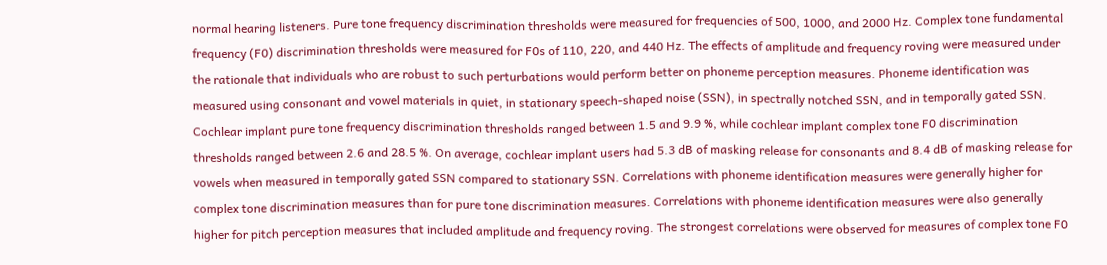normal hearing listeners. Pure tone frequency discrimination thresholds were measured for frequencies of 500, 1000, and 2000 Hz. Complex tone fundamental frequency (F0) discrimination thresholds were measured for F0s of 110, 220, and 440 Hz. The effects of amplitude and frequency roving were measured under the rationale that individuals who are robust to such perturbations would perform better on phoneme perception measures. Phoneme identification was measured using consonant and vowel materials in quiet, in stationary speech-shaped noise (SSN), in spectrally notched SSN, and in temporally gated SSN. Cochlear implant pure tone frequency discrimination thresholds ranged between 1.5 and 9.9 %, while cochlear implant complex tone F0 discrimination thresholds ranged between 2.6 and 28.5 %. On average, cochlear implant users had 5.3 dB of masking release for consonants and 8.4 dB of masking release for vowels when measured in temporally gated SSN compared to stationary SSN. Correlations with phoneme identification measures were generally higher for complex tone discrimination measures than for pure tone discrimination measures. Correlations with phoneme identification measures were also generally higher for pitch perception measures that included amplitude and frequency roving. The strongest correlations were observed for measures of complex tone F0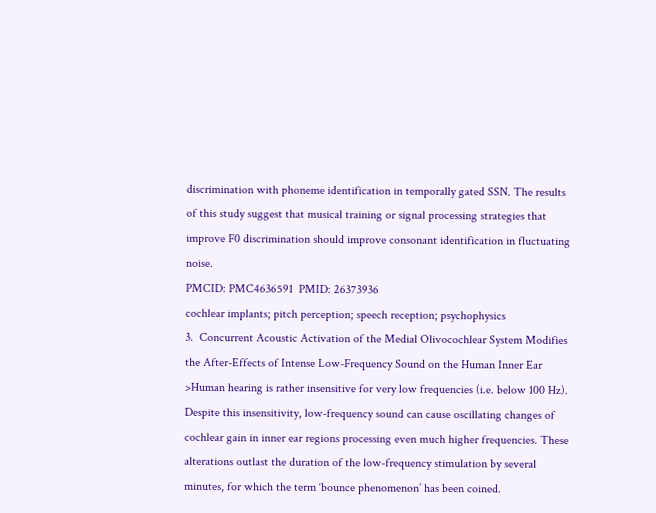discrimination with phoneme identification in temporally gated SSN. The results of this study suggest that musical training or signal processing strategies that improve F0 discrimination should improve consonant identification in fluctuating noise.
PMCID: PMC4636591  PMID: 26373936
cochlear implants; pitch perception; speech reception; psychophysics
3.  Concurrent Acoustic Activation of the Medial Olivocochlear System Modifies the After-Effects of Intense Low-Frequency Sound on the Human Inner Ear
>Human hearing is rather insensitive for very low frequencies (i.e. below 100 Hz). Despite this insensitivity, low-frequency sound can cause oscillating changes of cochlear gain in inner ear regions processing even much higher frequencies. These alterations outlast the duration of the low-frequency stimulation by several minutes, for which the term ‘bounce phenomenon’ has been coined.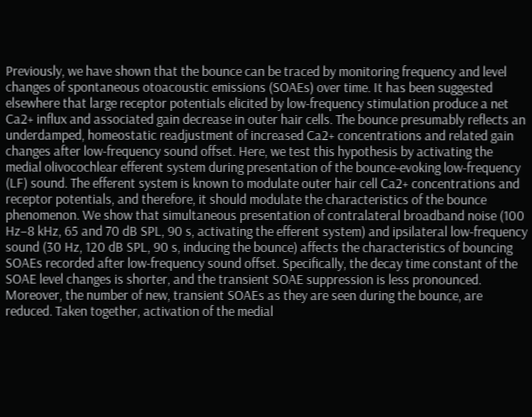Previously, we have shown that the bounce can be traced by monitoring frequency and level changes of spontaneous otoacoustic emissions (SOAEs) over time. It has been suggested elsewhere that large receptor potentials elicited by low-frequency stimulation produce a net Ca2+ influx and associated gain decrease in outer hair cells. The bounce presumably reflects an underdamped, homeostatic readjustment of increased Ca2+ concentrations and related gain changes after low-frequency sound offset. Here, we test this hypothesis by activating the medial olivocochlear efferent system during presentation of the bounce-evoking low-frequency (LF) sound. The efferent system is known to modulate outer hair cell Ca2+ concentrations and receptor potentials, and therefore, it should modulate the characteristics of the bounce phenomenon. We show that simultaneous presentation of contralateral broadband noise (100 Hz–8 kHz, 65 and 70 dB SPL, 90 s, activating the efferent system) and ipsilateral low-frequency sound (30 Hz, 120 dB SPL, 90 s, inducing the bounce) affects the characteristics of bouncing SOAEs recorded after low-frequency sound offset. Specifically, the decay time constant of the SOAE level changes is shorter, and the transient SOAE suppression is less pronounced. Moreover, the number of new, transient SOAEs as they are seen during the bounce, are reduced. Taken together, activation of the medial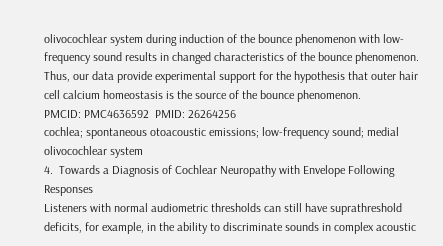olivocochlear system during induction of the bounce phenomenon with low-frequency sound results in changed characteristics of the bounce phenomenon. Thus, our data provide experimental support for the hypothesis that outer hair cell calcium homeostasis is the source of the bounce phenomenon.
PMCID: PMC4636592  PMID: 26264256
cochlea; spontaneous otoacoustic emissions; low-frequency sound; medial olivocochlear system
4.  Towards a Diagnosis of Cochlear Neuropathy with Envelope Following Responses
Listeners with normal audiometric thresholds can still have suprathreshold deficits, for example, in the ability to discriminate sounds in complex acoustic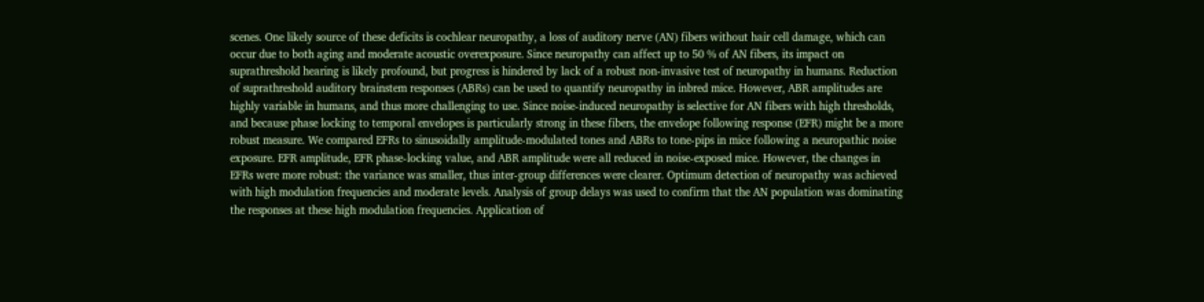scenes. One likely source of these deficits is cochlear neuropathy, a loss of auditory nerve (AN) fibers without hair cell damage, which can occur due to both aging and moderate acoustic overexposure. Since neuropathy can affect up to 50 % of AN fibers, its impact on suprathreshold hearing is likely profound, but progress is hindered by lack of a robust non-invasive test of neuropathy in humans. Reduction of suprathreshold auditory brainstem responses (ABRs) can be used to quantify neuropathy in inbred mice. However, ABR amplitudes are highly variable in humans, and thus more challenging to use. Since noise-induced neuropathy is selective for AN fibers with high thresholds, and because phase locking to temporal envelopes is particularly strong in these fibers, the envelope following response (EFR) might be a more robust measure. We compared EFRs to sinusoidally amplitude-modulated tones and ABRs to tone-pips in mice following a neuropathic noise exposure. EFR amplitude, EFR phase-locking value, and ABR amplitude were all reduced in noise-exposed mice. However, the changes in EFRs were more robust: the variance was smaller, thus inter-group differences were clearer. Optimum detection of neuropathy was achieved with high modulation frequencies and moderate levels. Analysis of group delays was used to confirm that the AN population was dominating the responses at these high modulation frequencies. Application of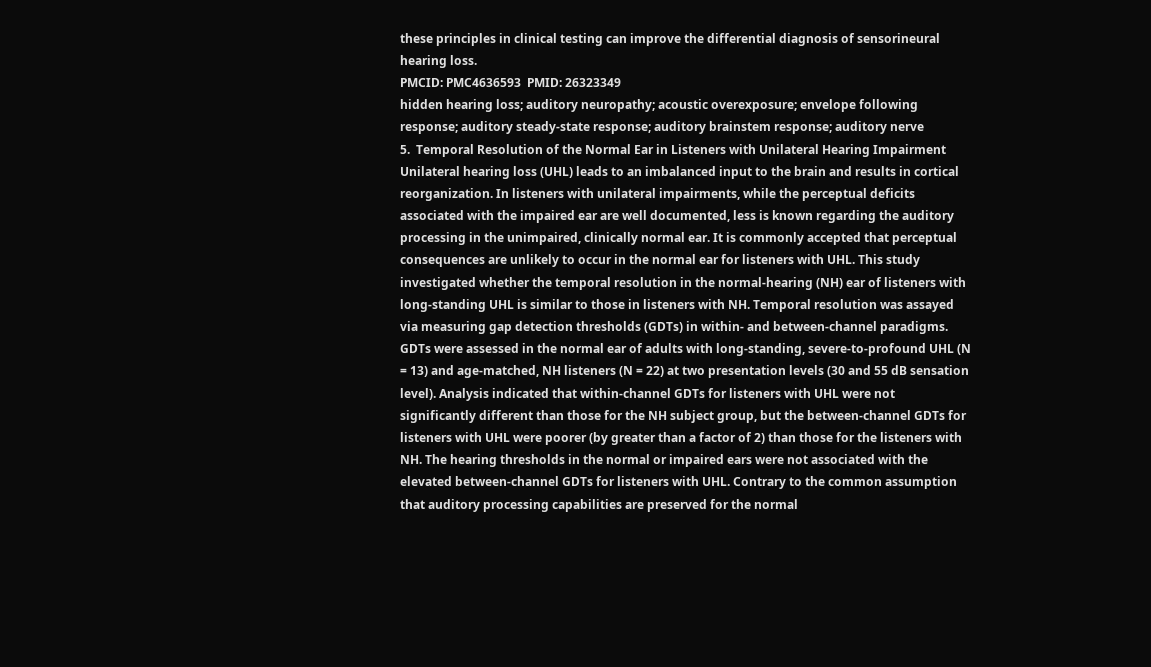these principles in clinical testing can improve the differential diagnosis of sensorineural hearing loss.
PMCID: PMC4636593  PMID: 26323349
hidden hearing loss; auditory neuropathy; acoustic overexposure; envelope following response; auditory steady-state response; auditory brainstem response; auditory nerve
5.  Temporal Resolution of the Normal Ear in Listeners with Unilateral Hearing Impairment
Unilateral hearing loss (UHL) leads to an imbalanced input to the brain and results in cortical reorganization. In listeners with unilateral impairments, while the perceptual deficits associated with the impaired ear are well documented, less is known regarding the auditory processing in the unimpaired, clinically normal ear. It is commonly accepted that perceptual consequences are unlikely to occur in the normal ear for listeners with UHL. This study investigated whether the temporal resolution in the normal-hearing (NH) ear of listeners with long-standing UHL is similar to those in listeners with NH. Temporal resolution was assayed via measuring gap detection thresholds (GDTs) in within- and between-channel paradigms. GDTs were assessed in the normal ear of adults with long-standing, severe-to-profound UHL (N = 13) and age-matched, NH listeners (N = 22) at two presentation levels (30 and 55 dB sensation level). Analysis indicated that within-channel GDTs for listeners with UHL were not significantly different than those for the NH subject group, but the between-channel GDTs for listeners with UHL were poorer (by greater than a factor of 2) than those for the listeners with NH. The hearing thresholds in the normal or impaired ears were not associated with the elevated between-channel GDTs for listeners with UHL. Contrary to the common assumption that auditory processing capabilities are preserved for the normal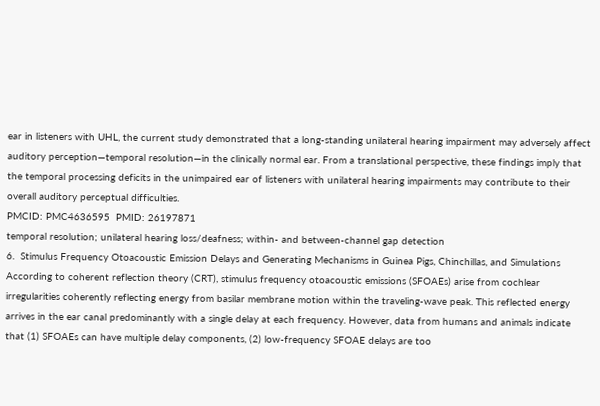ear in listeners with UHL, the current study demonstrated that a long-standing unilateral hearing impairment may adversely affect auditory perception—temporal resolution—in the clinically normal ear. From a translational perspective, these findings imply that the temporal processing deficits in the unimpaired ear of listeners with unilateral hearing impairments may contribute to their overall auditory perceptual difficulties.
PMCID: PMC4636595  PMID: 26197871
temporal resolution; unilateral hearing loss/deafness; within- and between-channel gap detection
6.  Stimulus Frequency Otoacoustic Emission Delays and Generating Mechanisms in Guinea Pigs, Chinchillas, and Simulations
According to coherent reflection theory (CRT), stimulus frequency otoacoustic emissions (SFOAEs) arise from cochlear irregularities coherently reflecting energy from basilar membrane motion within the traveling-wave peak. This reflected energy arrives in the ear canal predominantly with a single delay at each frequency. However, data from humans and animals indicate that (1) SFOAEs can have multiple delay components, (2) low-frequency SFOAE delays are too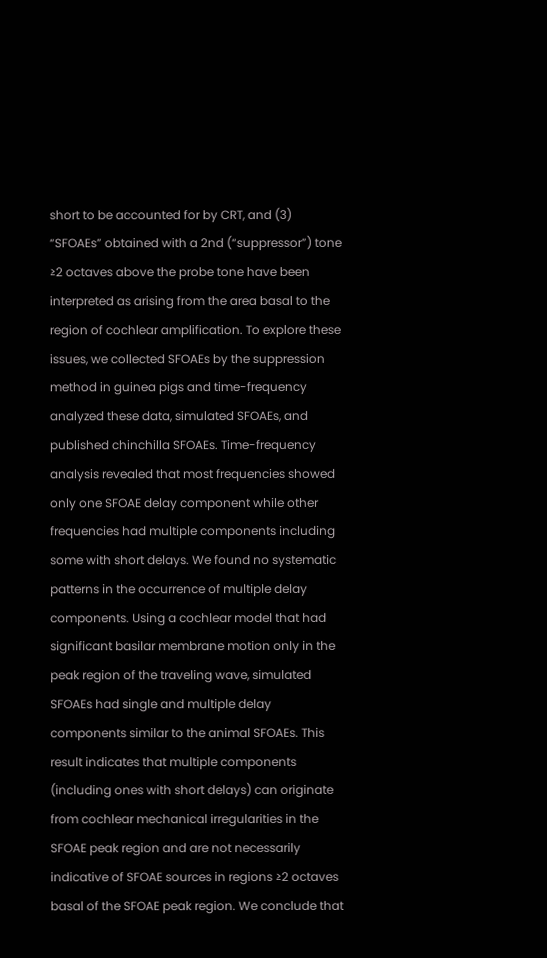short to be accounted for by CRT, and (3) “SFOAEs” obtained with a 2nd (“suppressor”) tone ≥2 octaves above the probe tone have been interpreted as arising from the area basal to the region of cochlear amplification. To explore these issues, we collected SFOAEs by the suppression method in guinea pigs and time-frequency analyzed these data, simulated SFOAEs, and published chinchilla SFOAEs. Time-frequency analysis revealed that most frequencies showed only one SFOAE delay component while other frequencies had multiple components including some with short delays. We found no systematic patterns in the occurrence of multiple delay components. Using a cochlear model that had significant basilar membrane motion only in the peak region of the traveling wave, simulated SFOAEs had single and multiple delay components similar to the animal SFOAEs. This result indicates that multiple components (including ones with short delays) can originate from cochlear mechanical irregularities in the SFOAE peak region and are not necessarily indicative of SFOAE sources in regions ≥2 octaves basal of the SFOAE peak region. We conclude that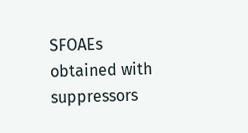SFOAEs obtained with suppressors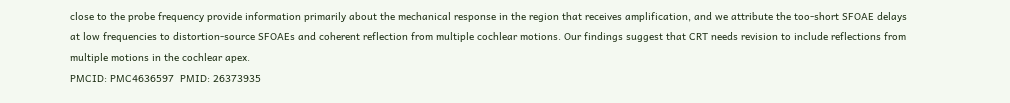close to the probe frequency provide information primarily about the mechanical response in the region that receives amplification, and we attribute the too-short SFOAE delays at low frequencies to distortion-source SFOAEs and coherent reflection from multiple cochlear motions. Our findings suggest that CRT needs revision to include reflections from multiple motions in the cochlear apex.
PMCID: PMC4636597  PMID: 26373935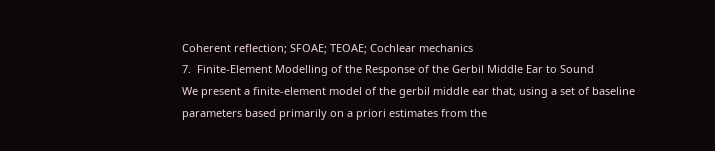Coherent reflection; SFOAE; TEOAE; Cochlear mechanics
7.  Finite-Element Modelling of the Response of the Gerbil Middle Ear to Sound
We present a finite-element model of the gerbil middle ear that, using a set of baseline parameters based primarily on a priori estimates from the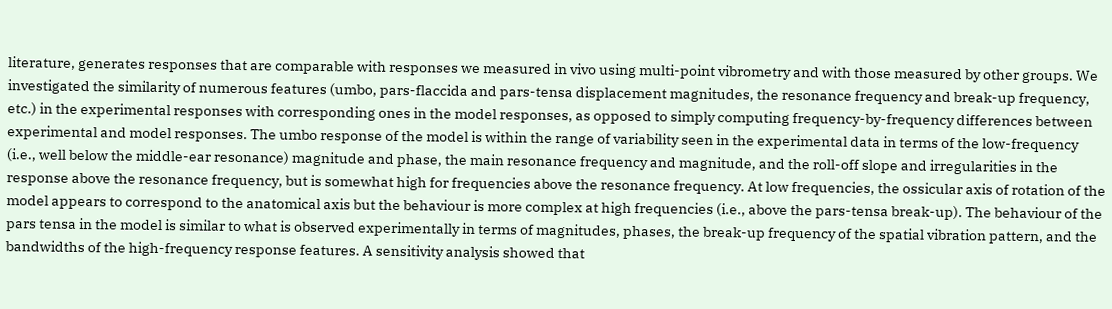literature, generates responses that are comparable with responses we measured in vivo using multi-point vibrometry and with those measured by other groups. We investigated the similarity of numerous features (umbo, pars-flaccida and pars-tensa displacement magnitudes, the resonance frequency and break-up frequency, etc.) in the experimental responses with corresponding ones in the model responses, as opposed to simply computing frequency-by-frequency differences between experimental and model responses. The umbo response of the model is within the range of variability seen in the experimental data in terms of the low-frequency (i.e., well below the middle-ear resonance) magnitude and phase, the main resonance frequency and magnitude, and the roll-off slope and irregularities in the response above the resonance frequency, but is somewhat high for frequencies above the resonance frequency. At low frequencies, the ossicular axis of rotation of the model appears to correspond to the anatomical axis but the behaviour is more complex at high frequencies (i.e., above the pars-tensa break-up). The behaviour of the pars tensa in the model is similar to what is observed experimentally in terms of magnitudes, phases, the break-up frequency of the spatial vibration pattern, and the bandwidths of the high-frequency response features. A sensitivity analysis showed that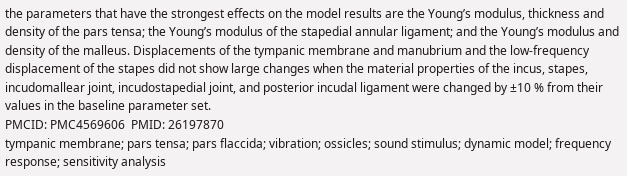the parameters that have the strongest effects on the model results are the Young’s modulus, thickness and density of the pars tensa; the Young’s modulus of the stapedial annular ligament; and the Young’s modulus and density of the malleus. Displacements of the tympanic membrane and manubrium and the low-frequency displacement of the stapes did not show large changes when the material properties of the incus, stapes, incudomallear joint, incudostapedial joint, and posterior incudal ligament were changed by ±10 % from their values in the baseline parameter set.
PMCID: PMC4569606  PMID: 26197870
tympanic membrane; pars tensa; pars flaccida; vibration; ossicles; sound stimulus; dynamic model; frequency response; sensitivity analysis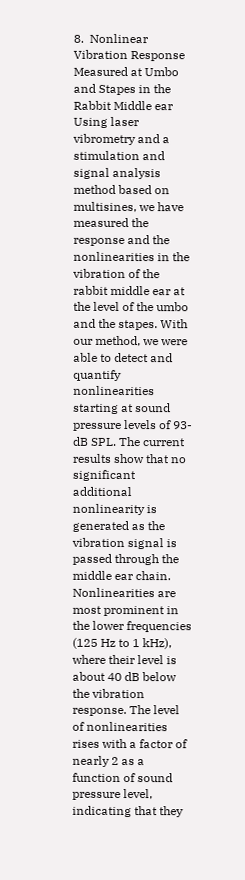8.  Nonlinear Vibration Response Measured at Umbo and Stapes in the Rabbit Middle ear
Using laser vibrometry and a stimulation and signal analysis method based on multisines, we have measured the response and the nonlinearities in the vibration of the rabbit middle ear at the level of the umbo and the stapes. With our method, we were able to detect and quantify nonlinearities starting at sound pressure levels of 93-dB SPL. The current results show that no significant additional nonlinearity is generated as the vibration signal is passed through the middle ear chain. Nonlinearities are most prominent in the lower frequencies (125 Hz to 1 kHz), where their level is about 40 dB below the vibration response. The level of nonlinearities rises with a factor of nearly 2 as a function of sound pressure level, indicating that they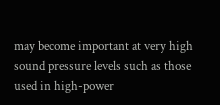may become important at very high sound pressure levels such as those used in high-power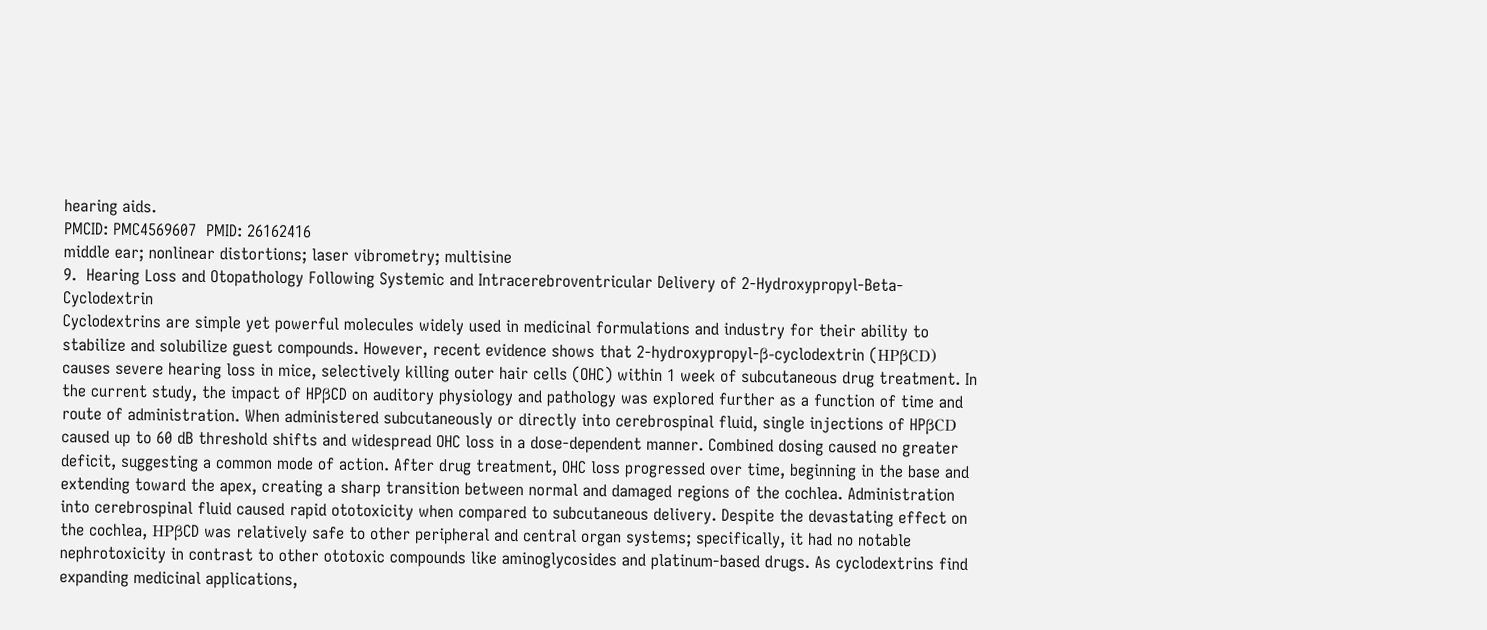hearing aids.
PMCID: PMC4569607  PMID: 26162416
middle ear; nonlinear distortions; laser vibrometry; multisine
9.  Hearing Loss and Otopathology Following Systemic and Intracerebroventricular Delivery of 2-Hydroxypropyl-Beta-Cyclodextrin
Cyclodextrins are simple yet powerful molecules widely used in medicinal formulations and industry for their ability to stabilize and solubilize guest compounds. However, recent evidence shows that 2-hydroxypropyl-β-cyclodextrin (HPβCD) causes severe hearing loss in mice, selectively killing outer hair cells (OHC) within 1 week of subcutaneous drug treatment. In the current study, the impact of HPβCD on auditory physiology and pathology was explored further as a function of time and route of administration. When administered subcutaneously or directly into cerebrospinal fluid, single injections of HPβCD caused up to 60 dB threshold shifts and widespread OHC loss in a dose-dependent manner. Combined dosing caused no greater deficit, suggesting a common mode of action. After drug treatment, OHC loss progressed over time, beginning in the base and extending toward the apex, creating a sharp transition between normal and damaged regions of the cochlea. Administration into cerebrospinal fluid caused rapid ototoxicity when compared to subcutaneous delivery. Despite the devastating effect on the cochlea, HPβCD was relatively safe to other peripheral and central organ systems; specifically, it had no notable nephrotoxicity in contrast to other ototoxic compounds like aminoglycosides and platinum-based drugs. As cyclodextrins find expanding medicinal applications,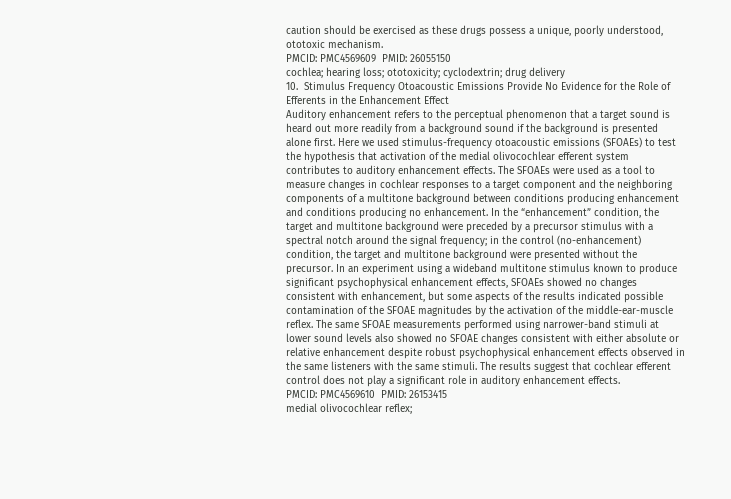caution should be exercised as these drugs possess a unique, poorly understood, ototoxic mechanism.
PMCID: PMC4569609  PMID: 26055150
cochlea; hearing loss; ototoxicity; cyclodextrin; drug delivery
10.  Stimulus Frequency Otoacoustic Emissions Provide No Evidence for the Role of Efferents in the Enhancement Effect
Auditory enhancement refers to the perceptual phenomenon that a target sound is heard out more readily from a background sound if the background is presented alone first. Here we used stimulus-frequency otoacoustic emissions (SFOAEs) to test the hypothesis that activation of the medial olivocochlear efferent system contributes to auditory enhancement effects. The SFOAEs were used as a tool to measure changes in cochlear responses to a target component and the neighboring components of a multitone background between conditions producing enhancement and conditions producing no enhancement. In the “enhancement” condition, the target and multitone background were preceded by a precursor stimulus with a spectral notch around the signal frequency; in the control (no-enhancement) condition, the target and multitone background were presented without the precursor. In an experiment using a wideband multitone stimulus known to produce significant psychophysical enhancement effects, SFOAEs showed no changes consistent with enhancement, but some aspects of the results indicated possible contamination of the SFOAE magnitudes by the activation of the middle-ear-muscle reflex. The same SFOAE measurements performed using narrower-band stimuli at lower sound levels also showed no SFOAE changes consistent with either absolute or relative enhancement despite robust psychophysical enhancement effects observed in the same listeners with the same stimuli. The results suggest that cochlear efferent control does not play a significant role in auditory enhancement effects.
PMCID: PMC4569610  PMID: 26153415
medial olivocochlear reflex;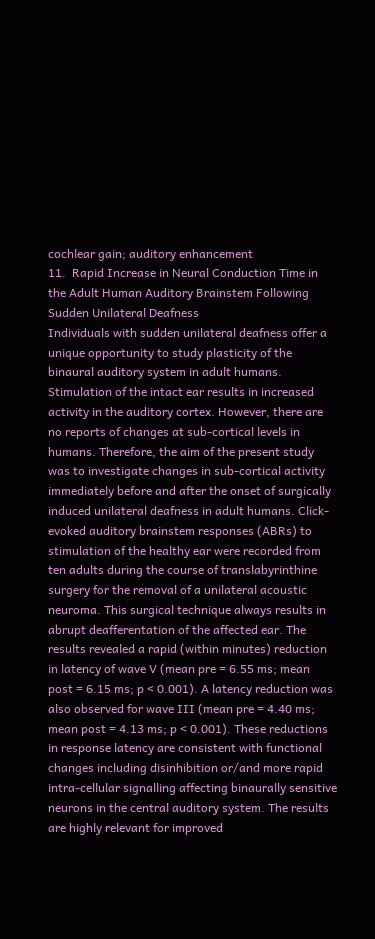cochlear gain; auditory enhancement
11.  Rapid Increase in Neural Conduction Time in the Adult Human Auditory Brainstem Following Sudden Unilateral Deafness
Individuals with sudden unilateral deafness offer a unique opportunity to study plasticity of the binaural auditory system in adult humans. Stimulation of the intact ear results in increased activity in the auditory cortex. However, there are no reports of changes at sub-cortical levels in humans. Therefore, the aim of the present study was to investigate changes in sub-cortical activity immediately before and after the onset of surgically induced unilateral deafness in adult humans. Click-evoked auditory brainstem responses (ABRs) to stimulation of the healthy ear were recorded from ten adults during the course of translabyrinthine surgery for the removal of a unilateral acoustic neuroma. This surgical technique always results in abrupt deafferentation of the affected ear. The results revealed a rapid (within minutes) reduction in latency of wave V (mean pre = 6.55 ms; mean post = 6.15 ms; p < 0.001). A latency reduction was also observed for wave III (mean pre = 4.40 ms; mean post = 4.13 ms; p < 0.001). These reductions in response latency are consistent with functional changes including disinhibition or/and more rapid intra-cellular signalling affecting binaurally sensitive neurons in the central auditory system. The results are highly relevant for improved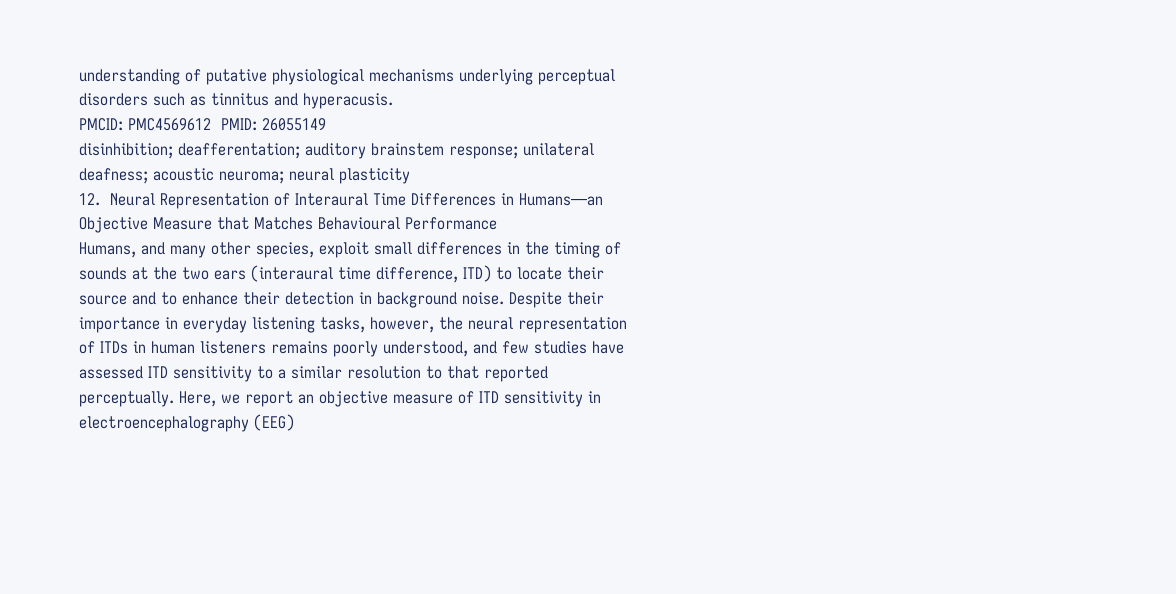understanding of putative physiological mechanisms underlying perceptual disorders such as tinnitus and hyperacusis.
PMCID: PMC4569612  PMID: 26055149
disinhibition; deafferentation; auditory brainstem response; unilateral deafness; acoustic neuroma; neural plasticity
12.  Neural Representation of Interaural Time Differences in Humans—an Objective Measure that Matches Behavioural Performance
Humans, and many other species, exploit small differences in the timing of sounds at the two ears (interaural time difference, ITD) to locate their source and to enhance their detection in background noise. Despite their importance in everyday listening tasks, however, the neural representation of ITDs in human listeners remains poorly understood, and few studies have assessed ITD sensitivity to a similar resolution to that reported perceptually. Here, we report an objective measure of ITD sensitivity in electroencephalography (EEG)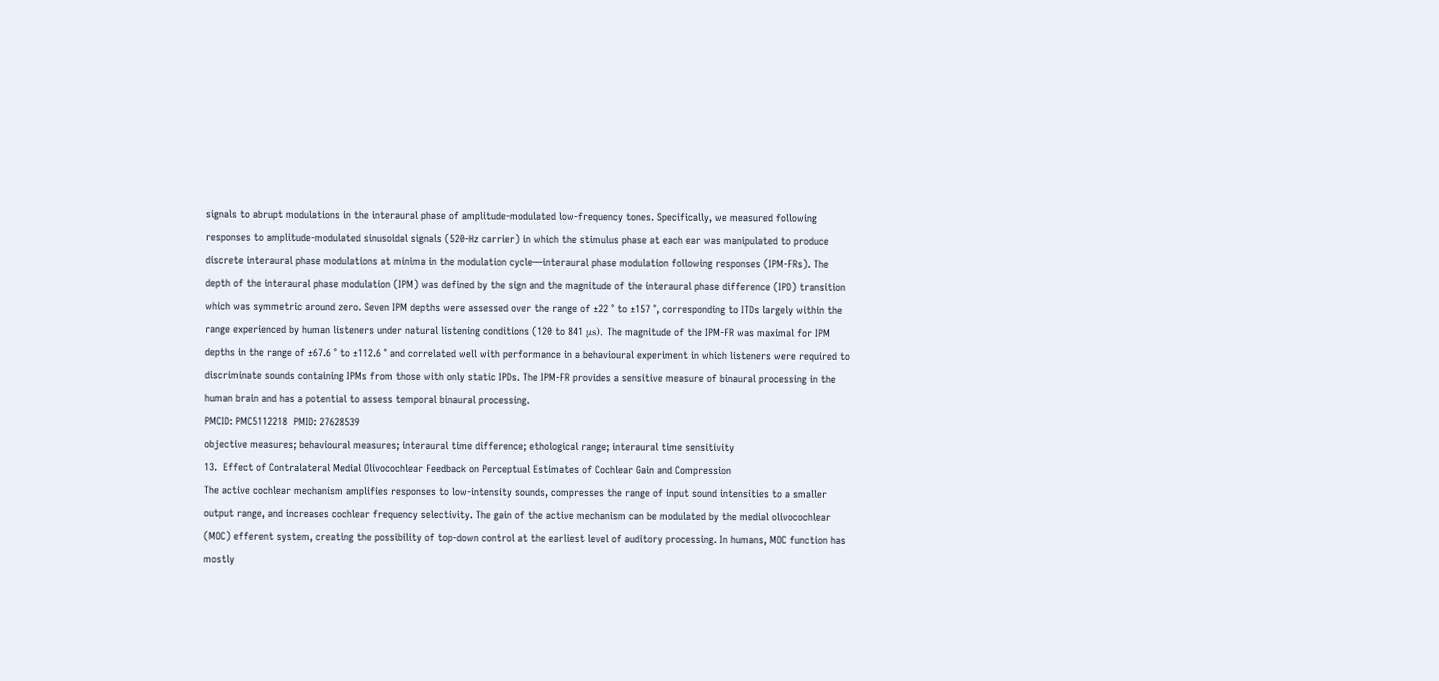signals to abrupt modulations in the interaural phase of amplitude-modulated low-frequency tones. Specifically, we measured following responses to amplitude-modulated sinusoidal signals (520-Hz carrier) in which the stimulus phase at each ear was manipulated to produce discrete interaural phase modulations at minima in the modulation cycle—interaural phase modulation following responses (IPM-FRs). The depth of the interaural phase modulation (IPM) was defined by the sign and the magnitude of the interaural phase difference (IPD) transition which was symmetric around zero. Seven IPM depths were assessed over the range of ±22 ° to ±157 °, corresponding to ITDs largely within the range experienced by human listeners under natural listening conditions (120 to 841 μs). The magnitude of the IPM-FR was maximal for IPM depths in the range of ±67.6 ° to ±112.6 ° and correlated well with performance in a behavioural experiment in which listeners were required to discriminate sounds containing IPMs from those with only static IPDs. The IPM-FR provides a sensitive measure of binaural processing in the human brain and has a potential to assess temporal binaural processing.
PMCID: PMC5112218  PMID: 27628539
objective measures; behavioural measures; interaural time difference; ethological range; interaural time sensitivity
13.  Effect of Contralateral Medial Olivocochlear Feedback on Perceptual Estimates of Cochlear Gain and Compression
The active cochlear mechanism amplifies responses to low-intensity sounds, compresses the range of input sound intensities to a smaller output range, and increases cochlear frequency selectivity. The gain of the active mechanism can be modulated by the medial olivocochlear (MOC) efferent system, creating the possibility of top-down control at the earliest level of auditory processing. In humans, MOC function has mostly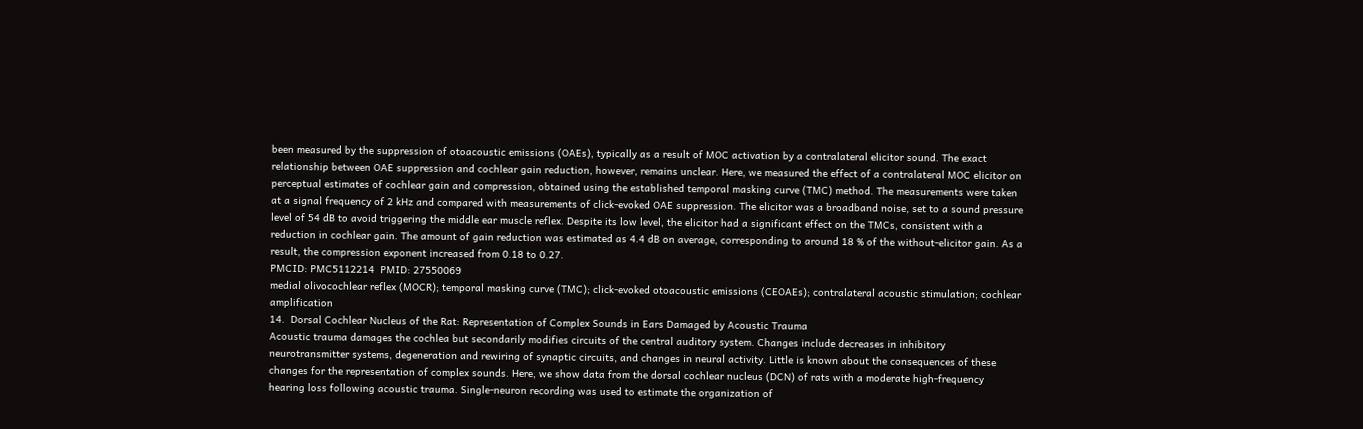been measured by the suppression of otoacoustic emissions (OAEs), typically as a result of MOC activation by a contralateral elicitor sound. The exact relationship between OAE suppression and cochlear gain reduction, however, remains unclear. Here, we measured the effect of a contralateral MOC elicitor on perceptual estimates of cochlear gain and compression, obtained using the established temporal masking curve (TMC) method. The measurements were taken at a signal frequency of 2 kHz and compared with measurements of click-evoked OAE suppression. The elicitor was a broadband noise, set to a sound pressure level of 54 dB to avoid triggering the middle ear muscle reflex. Despite its low level, the elicitor had a significant effect on the TMCs, consistent with a reduction in cochlear gain. The amount of gain reduction was estimated as 4.4 dB on average, corresponding to around 18 % of the without-elicitor gain. As a result, the compression exponent increased from 0.18 to 0.27.
PMCID: PMC5112214  PMID: 27550069
medial olivocochlear reflex (MOCR); temporal masking curve (TMC); click-evoked otoacoustic emissions (CEOAEs); contralateral acoustic stimulation; cochlear amplification
14.  Dorsal Cochlear Nucleus of the Rat: Representation of Complex Sounds in Ears Damaged by Acoustic Trauma
Acoustic trauma damages the cochlea but secondarily modifies circuits of the central auditory system. Changes include decreases in inhibitory neurotransmitter systems, degeneration and rewiring of synaptic circuits, and changes in neural activity. Little is known about the consequences of these changes for the representation of complex sounds. Here, we show data from the dorsal cochlear nucleus (DCN) of rats with a moderate high-frequency hearing loss following acoustic trauma. Single-neuron recording was used to estimate the organization of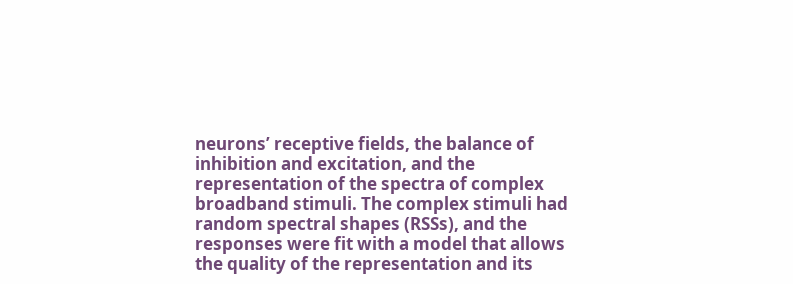neurons’ receptive fields, the balance of inhibition and excitation, and the representation of the spectra of complex broadband stimuli. The complex stimuli had random spectral shapes (RSSs), and the responses were fit with a model that allows the quality of the representation and its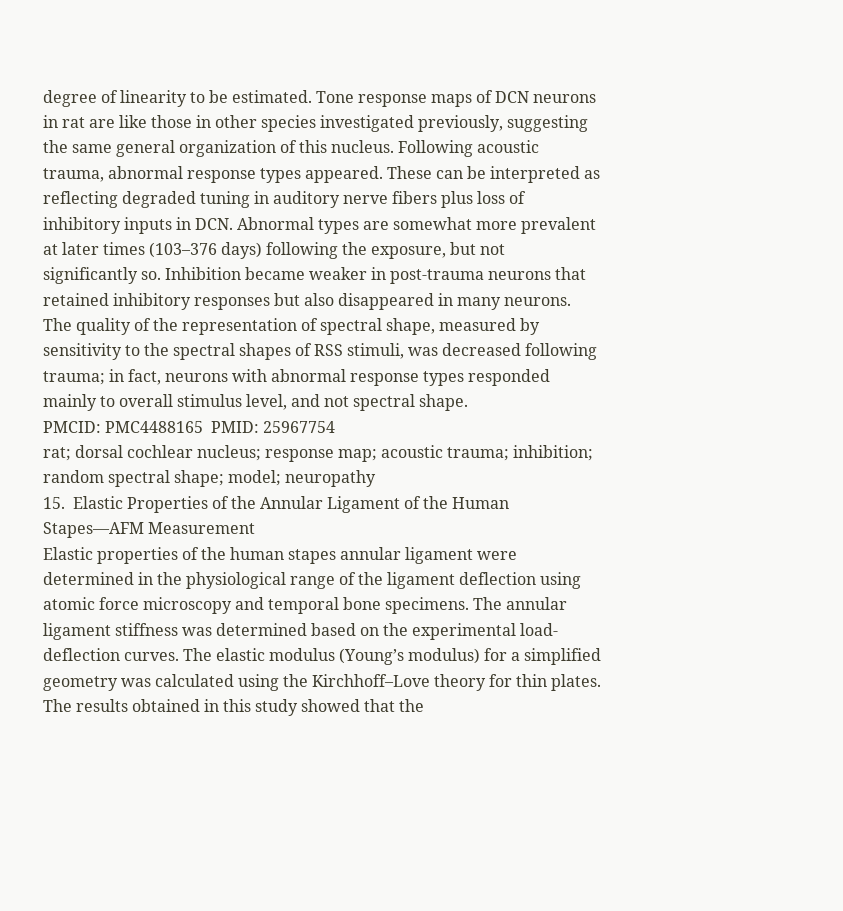degree of linearity to be estimated. Tone response maps of DCN neurons in rat are like those in other species investigated previously, suggesting the same general organization of this nucleus. Following acoustic trauma, abnormal response types appeared. These can be interpreted as reflecting degraded tuning in auditory nerve fibers plus loss of inhibitory inputs in DCN. Abnormal types are somewhat more prevalent at later times (103–376 days) following the exposure, but not significantly so. Inhibition became weaker in post-trauma neurons that retained inhibitory responses but also disappeared in many neurons. The quality of the representation of spectral shape, measured by sensitivity to the spectral shapes of RSS stimuli, was decreased following trauma; in fact, neurons with abnormal response types responded mainly to overall stimulus level, and not spectral shape.
PMCID: PMC4488165  PMID: 25967754
rat; dorsal cochlear nucleus; response map; acoustic trauma; inhibition; random spectral shape; model; neuropathy
15.  Elastic Properties of the Annular Ligament of the Human Stapes—AFM Measurement
Elastic properties of the human stapes annular ligament were determined in the physiological range of the ligament deflection using atomic force microscopy and temporal bone specimens. The annular ligament stiffness was determined based on the experimental load-deflection curves. The elastic modulus (Young’s modulus) for a simplified geometry was calculated using the Kirchhoff–Love theory for thin plates. The results obtained in this study showed that the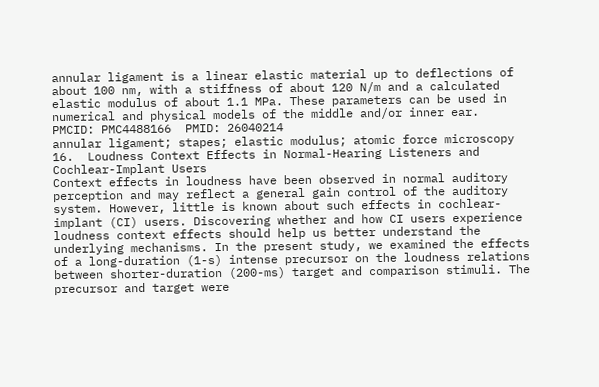annular ligament is a linear elastic material up to deflections of about 100 nm, with a stiffness of about 120 N/m and a calculated elastic modulus of about 1.1 MPa. These parameters can be used in numerical and physical models of the middle and/or inner ear.
PMCID: PMC4488166  PMID: 26040214
annular ligament; stapes; elastic modulus; atomic force microscopy
16.  Loudness Context Effects in Normal-Hearing Listeners and Cochlear-Implant Users
Context effects in loudness have been observed in normal auditory perception and may reflect a general gain control of the auditory system. However, little is known about such effects in cochlear-implant (CI) users. Discovering whether and how CI users experience loudness context effects should help us better understand the underlying mechanisms. In the present study, we examined the effects of a long-duration (1-s) intense precursor on the loudness relations between shorter-duration (200-ms) target and comparison stimuli. The precursor and target were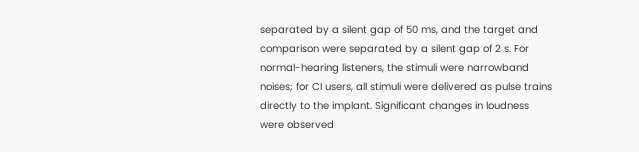separated by a silent gap of 50 ms, and the target and comparison were separated by a silent gap of 2 s. For normal-hearing listeners, the stimuli were narrowband noises; for CI users, all stimuli were delivered as pulse trains directly to the implant. Significant changes in loudness were observed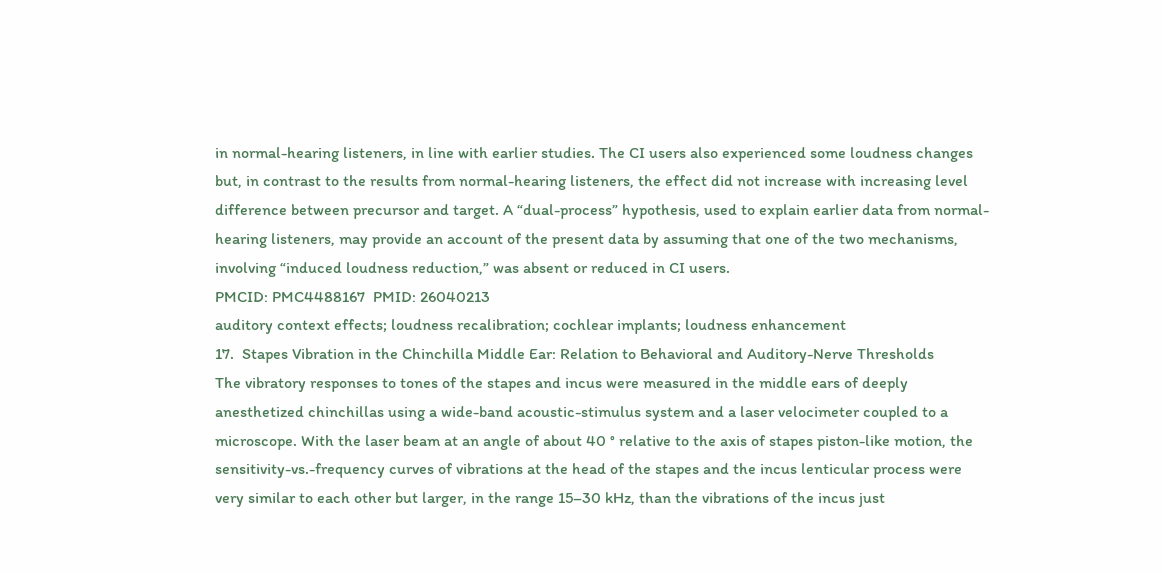in normal-hearing listeners, in line with earlier studies. The CI users also experienced some loudness changes but, in contrast to the results from normal-hearing listeners, the effect did not increase with increasing level difference between precursor and target. A “dual-process” hypothesis, used to explain earlier data from normal-hearing listeners, may provide an account of the present data by assuming that one of the two mechanisms, involving “induced loudness reduction,” was absent or reduced in CI users.
PMCID: PMC4488167  PMID: 26040213
auditory context effects; loudness recalibration; cochlear implants; loudness enhancement
17.  Stapes Vibration in the Chinchilla Middle Ear: Relation to Behavioral and Auditory-Nerve Thresholds
The vibratory responses to tones of the stapes and incus were measured in the middle ears of deeply anesthetized chinchillas using a wide-band acoustic-stimulus system and a laser velocimeter coupled to a microscope. With the laser beam at an angle of about 40 ° relative to the axis of stapes piston-like motion, the sensitivity-vs.-frequency curves of vibrations at the head of the stapes and the incus lenticular process were very similar to each other but larger, in the range 15–30 kHz, than the vibrations of the incus just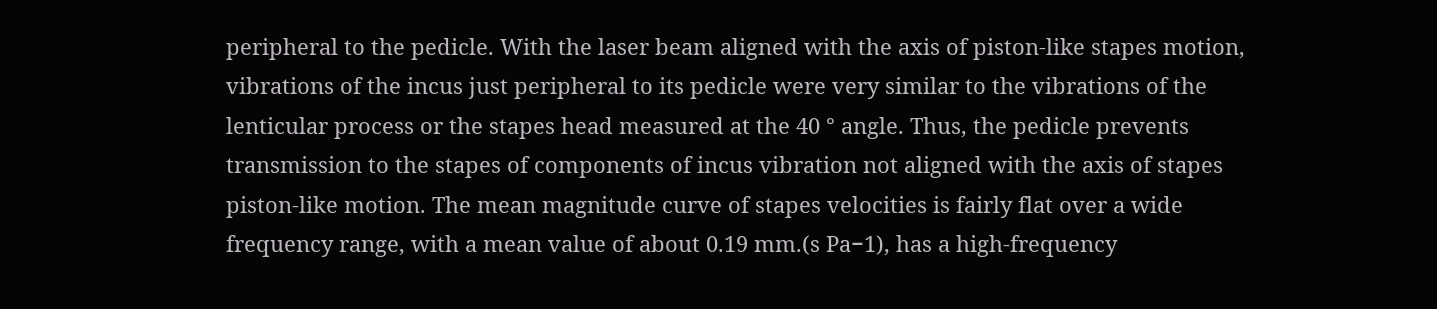peripheral to the pedicle. With the laser beam aligned with the axis of piston-like stapes motion, vibrations of the incus just peripheral to its pedicle were very similar to the vibrations of the lenticular process or the stapes head measured at the 40 ° angle. Thus, the pedicle prevents transmission to the stapes of components of incus vibration not aligned with the axis of stapes piston-like motion. The mean magnitude curve of stapes velocities is fairly flat over a wide frequency range, with a mean value of about 0.19 mm.(s Pa−1), has a high-frequency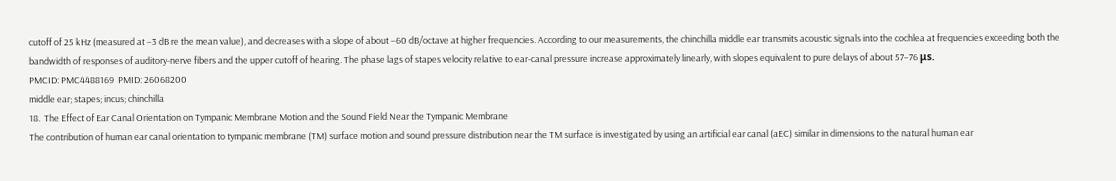cutoff of 25 kHz (measured at −3 dB re the mean value), and decreases with a slope of about −60 dB/octave at higher frequencies. According to our measurements, the chinchilla middle ear transmits acoustic signals into the cochlea at frequencies exceeding both the bandwidth of responses of auditory-nerve fibers and the upper cutoff of hearing. The phase lags of stapes velocity relative to ear-canal pressure increase approximately linearly, with slopes equivalent to pure delays of about 57–76 μs.
PMCID: PMC4488169  PMID: 26068200
middle ear; stapes; incus; chinchilla
18.  The Effect of Ear Canal Orientation on Tympanic Membrane Motion and the Sound Field Near the Tympanic Membrane
The contribution of human ear canal orientation to tympanic membrane (TM) surface motion and sound pressure distribution near the TM surface is investigated by using an artificial ear canal (aEC) similar in dimensions to the natural human ear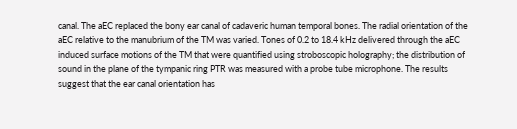canal. The aEC replaced the bony ear canal of cadaveric human temporal bones. The radial orientation of the aEC relative to the manubrium of the TM was varied. Tones of 0.2 to 18.4 kHz delivered through the aEC induced surface motions of the TM that were quantified using stroboscopic holography; the distribution of sound in the plane of the tympanic ring PTR was measured with a probe tube microphone. The results suggest that the ear canal orientation has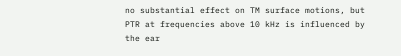no substantial effect on TM surface motions, but PTR at frequencies above 10 kHz is influenced by the ear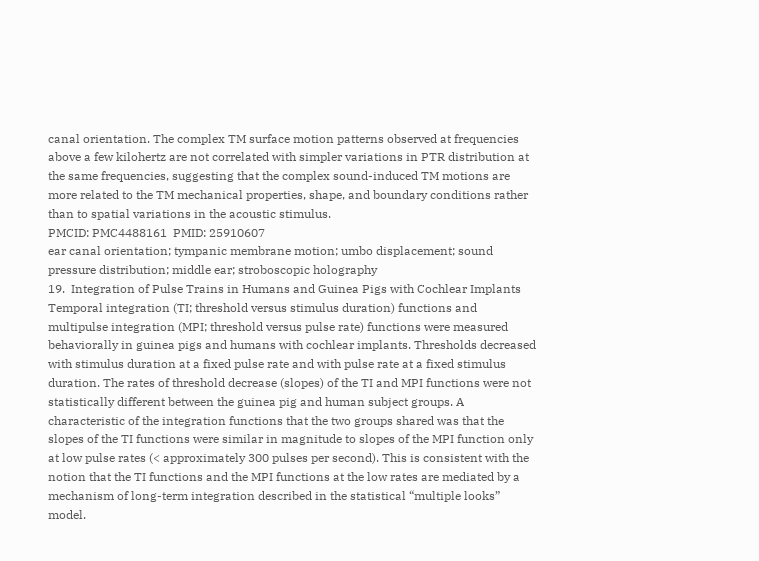canal orientation. The complex TM surface motion patterns observed at frequencies above a few kilohertz are not correlated with simpler variations in PTR distribution at the same frequencies, suggesting that the complex sound-induced TM motions are more related to the TM mechanical properties, shape, and boundary conditions rather than to spatial variations in the acoustic stimulus.
PMCID: PMC4488161  PMID: 25910607
ear canal orientation; tympanic membrane motion; umbo displacement; sound pressure distribution; middle ear; stroboscopic holography
19.  Integration of Pulse Trains in Humans and Guinea Pigs with Cochlear Implants
Temporal integration (TI; threshold versus stimulus duration) functions and multipulse integration (MPI; threshold versus pulse rate) functions were measured behaviorally in guinea pigs and humans with cochlear implants. Thresholds decreased with stimulus duration at a fixed pulse rate and with pulse rate at a fixed stimulus duration. The rates of threshold decrease (slopes) of the TI and MPI functions were not statistically different between the guinea pig and human subject groups. A characteristic of the integration functions that the two groups shared was that the slopes of the TI functions were similar in magnitude to slopes of the MPI function only at low pulse rates (< approximately 300 pulses per second). This is consistent with the notion that the TI functions and the MPI functions at the low rates are mediated by a mechanism of long-term integration described in the statistical “multiple looks” model.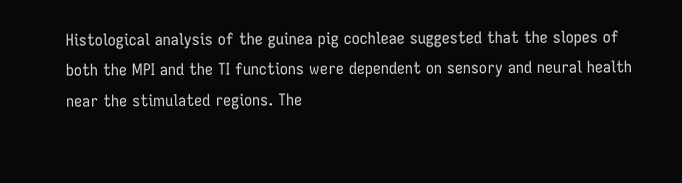Histological analysis of the guinea pig cochleae suggested that the slopes of both the MPI and the TI functions were dependent on sensory and neural health near the stimulated regions. The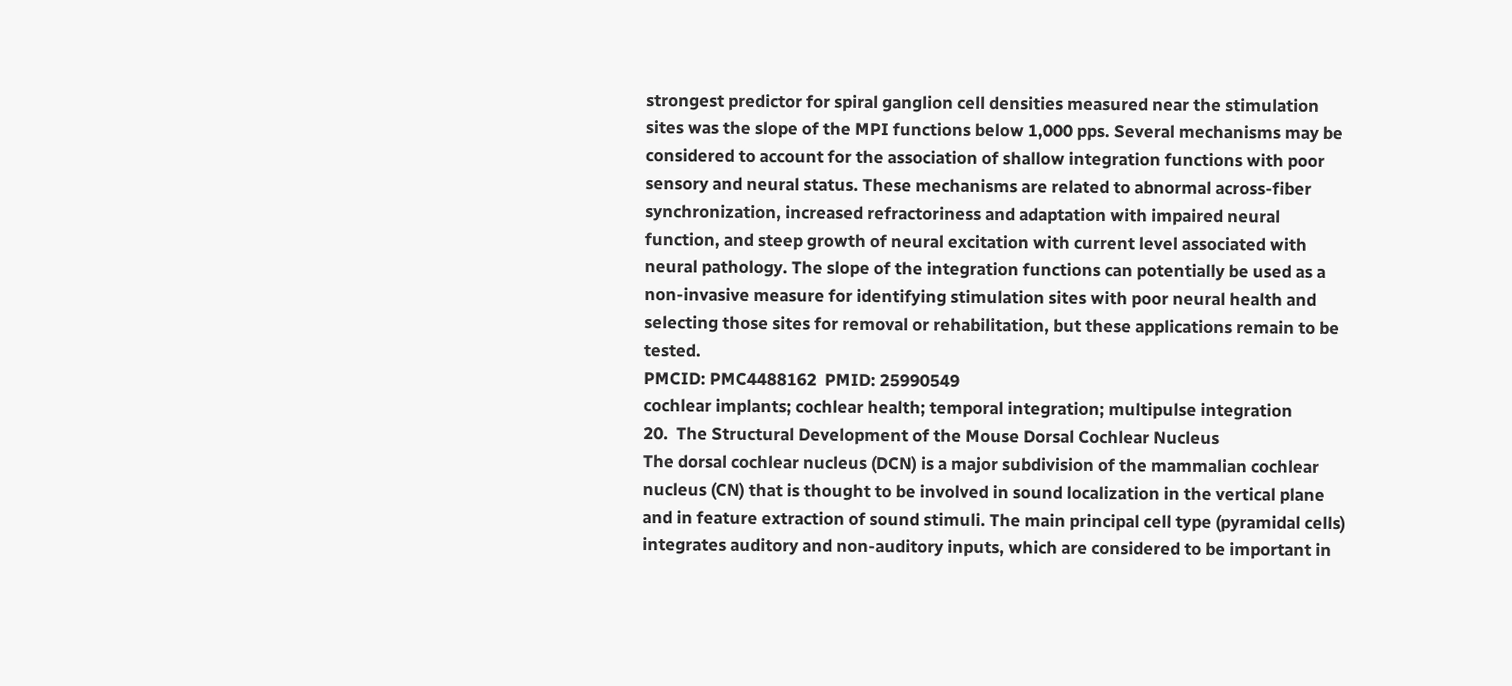strongest predictor for spiral ganglion cell densities measured near the stimulation sites was the slope of the MPI functions below 1,000 pps. Several mechanisms may be considered to account for the association of shallow integration functions with poor sensory and neural status. These mechanisms are related to abnormal across-fiber synchronization, increased refractoriness and adaptation with impaired neural function, and steep growth of neural excitation with current level associated with neural pathology. The slope of the integration functions can potentially be used as a non-invasive measure for identifying stimulation sites with poor neural health and selecting those sites for removal or rehabilitation, but these applications remain to be tested.
PMCID: PMC4488162  PMID: 25990549
cochlear implants; cochlear health; temporal integration; multipulse integration
20.  The Structural Development of the Mouse Dorsal Cochlear Nucleus
The dorsal cochlear nucleus (DCN) is a major subdivision of the mammalian cochlear nucleus (CN) that is thought to be involved in sound localization in the vertical plane and in feature extraction of sound stimuli. The main principal cell type (pyramidal cells) integrates auditory and non-auditory inputs, which are considered to be important in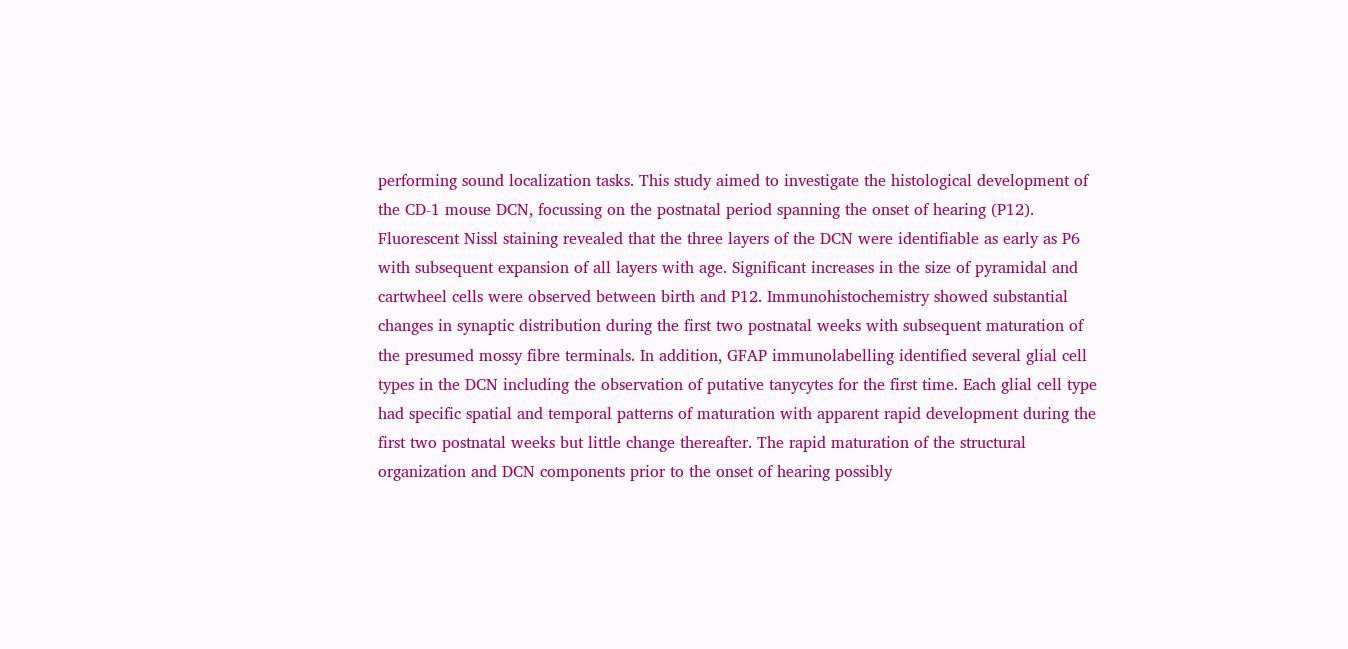performing sound localization tasks. This study aimed to investigate the histological development of the CD-1 mouse DCN, focussing on the postnatal period spanning the onset of hearing (P12). Fluorescent Nissl staining revealed that the three layers of the DCN were identifiable as early as P6 with subsequent expansion of all layers with age. Significant increases in the size of pyramidal and cartwheel cells were observed between birth and P12. Immunohistochemistry showed substantial changes in synaptic distribution during the first two postnatal weeks with subsequent maturation of the presumed mossy fibre terminals. In addition, GFAP immunolabelling identified several glial cell types in the DCN including the observation of putative tanycytes for the first time. Each glial cell type had specific spatial and temporal patterns of maturation with apparent rapid development during the first two postnatal weeks but little change thereafter. The rapid maturation of the structural organization and DCN components prior to the onset of hearing possibly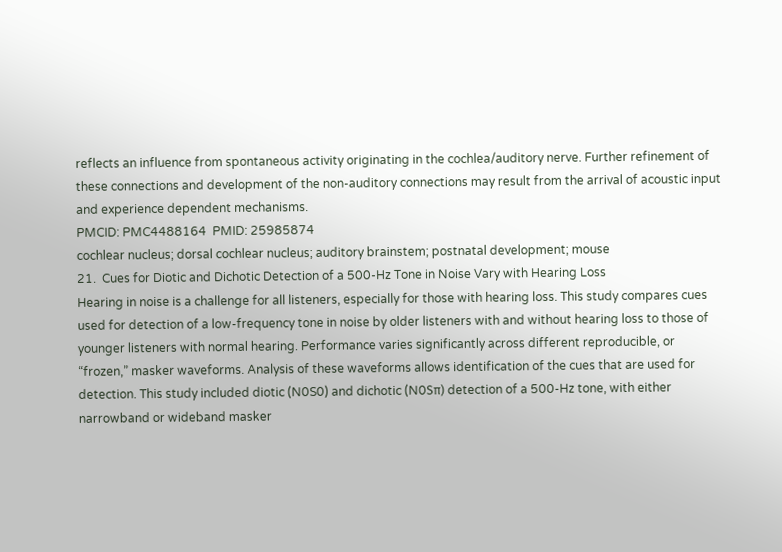reflects an influence from spontaneous activity originating in the cochlea/auditory nerve. Further refinement of these connections and development of the non-auditory connections may result from the arrival of acoustic input and experience dependent mechanisms.
PMCID: PMC4488164  PMID: 25985874
cochlear nucleus; dorsal cochlear nucleus; auditory brainstem; postnatal development; mouse
21.  Cues for Diotic and Dichotic Detection of a 500-Hz Tone in Noise Vary with Hearing Loss
Hearing in noise is a challenge for all listeners, especially for those with hearing loss. This study compares cues used for detection of a low-frequency tone in noise by older listeners with and without hearing loss to those of younger listeners with normal hearing. Performance varies significantly across different reproducible, or “frozen,” masker waveforms. Analysis of these waveforms allows identification of the cues that are used for detection. This study included diotic (N0S0) and dichotic (N0Sπ) detection of a 500-Hz tone, with either narrowband or wideband masker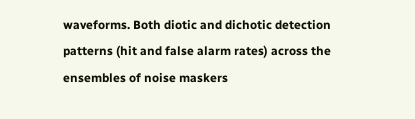waveforms. Both diotic and dichotic detection patterns (hit and false alarm rates) across the ensembles of noise maskers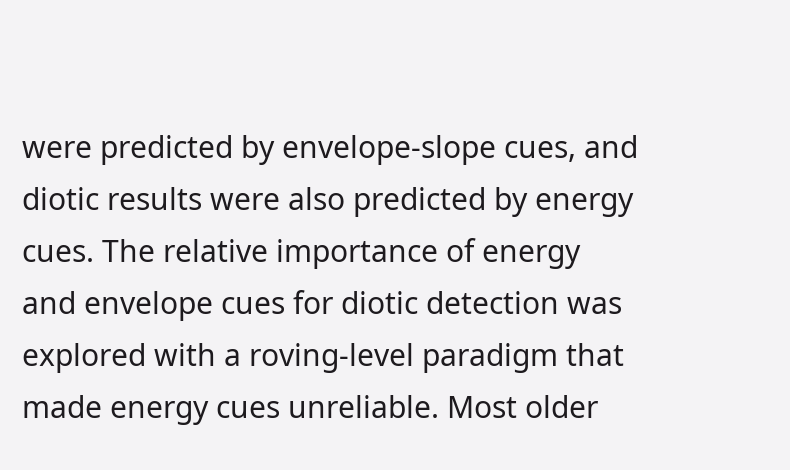were predicted by envelope-slope cues, and diotic results were also predicted by energy cues. The relative importance of energy and envelope cues for diotic detection was explored with a roving-level paradigm that made energy cues unreliable. Most older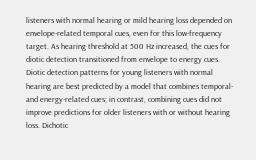listeners with normal hearing or mild hearing loss depended on envelope-related temporal cues, even for this low-frequency target. As hearing threshold at 500 Hz increased, the cues for diotic detection transitioned from envelope to energy cues. Diotic detection patterns for young listeners with normal hearing are best predicted by a model that combines temporal- and energy-related cues; in contrast, combining cues did not improve predictions for older listeners with or without hearing loss. Dichotic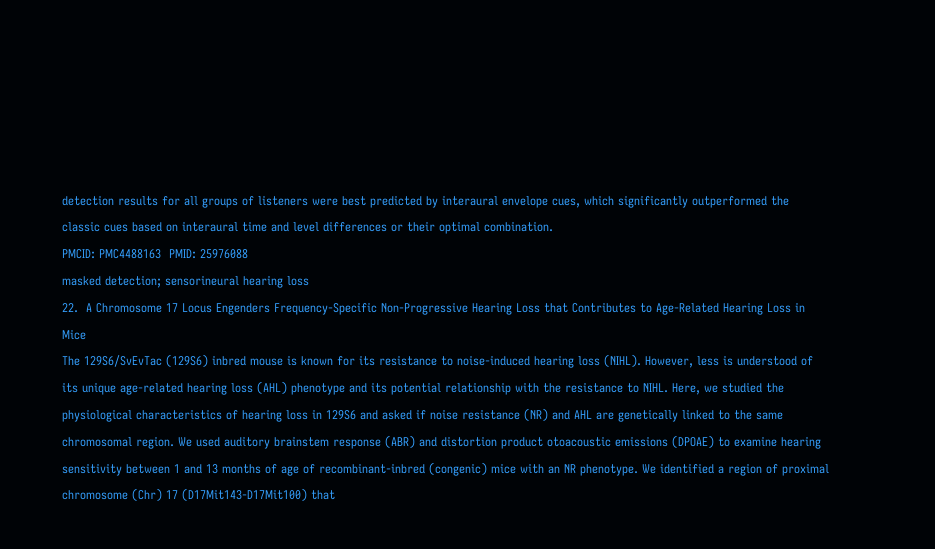detection results for all groups of listeners were best predicted by interaural envelope cues, which significantly outperformed the classic cues based on interaural time and level differences or their optimal combination.
PMCID: PMC4488163  PMID: 25976088
masked detection; sensorineural hearing loss
22.  A Chromosome 17 Locus Engenders Frequency-Specific Non-Progressive Hearing Loss that Contributes to Age-Related Hearing Loss in Mice
The 129S6/SvEvTac (129S6) inbred mouse is known for its resistance to noise-induced hearing loss (NIHL). However, less is understood of its unique age-related hearing loss (AHL) phenotype and its potential relationship with the resistance to NIHL. Here, we studied the physiological characteristics of hearing loss in 129S6 and asked if noise resistance (NR) and AHL are genetically linked to the same chromosomal region. We used auditory brainstem response (ABR) and distortion product otoacoustic emissions (DPOAE) to examine hearing sensitivity between 1 and 13 months of age of recombinant-inbred (congenic) mice with an NR phenotype. We identified a region of proximal chromosome (Chr) 17 (D17Mit143-D17Mit100) that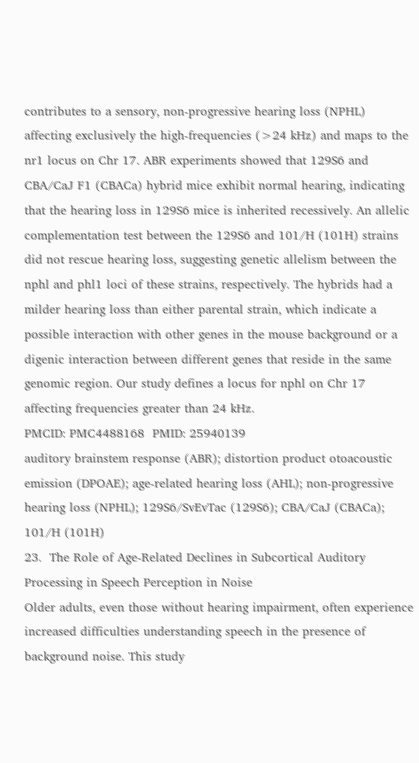contributes to a sensory, non-progressive hearing loss (NPHL) affecting exclusively the high-frequencies (>24 kHz) and maps to the nr1 locus on Chr 17. ABR experiments showed that 129S6 and CBA/CaJ F1 (CBACa) hybrid mice exhibit normal hearing, indicating that the hearing loss in 129S6 mice is inherited recessively. An allelic complementation test between the 129S6 and 101/H (101H) strains did not rescue hearing loss, suggesting genetic allelism between the nphl and phl1 loci of these strains, respectively. The hybrids had a milder hearing loss than either parental strain, which indicate a possible interaction with other genes in the mouse background or a digenic interaction between different genes that reside in the same genomic region. Our study defines a locus for nphl on Chr 17 affecting frequencies greater than 24 kHz.
PMCID: PMC4488168  PMID: 25940139
auditory brainstem response (ABR); distortion product otoacoustic emission (DPOAE); age-related hearing loss (AHL); non-progressive hearing loss (NPHL); 129S6/SvEvTac (129S6); CBA/CaJ (CBACa); 101/H (101H)
23.  The Role of Age-Related Declines in Subcortical Auditory Processing in Speech Perception in Noise
Older adults, even those without hearing impairment, often experience increased difficulties understanding speech in the presence of background noise. This study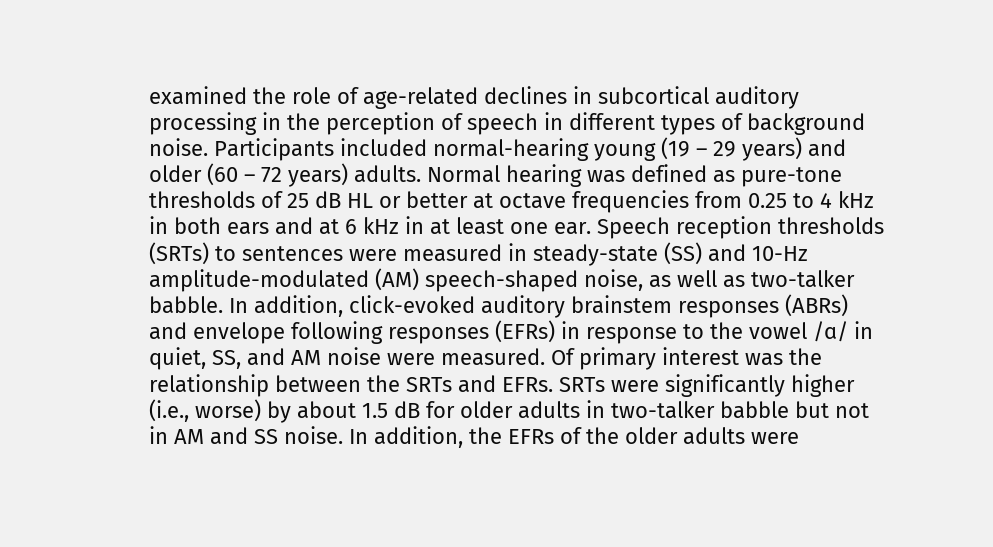examined the role of age-related declines in subcortical auditory processing in the perception of speech in different types of background noise. Participants included normal-hearing young (19 – 29 years) and older (60 – 72 years) adults. Normal hearing was defined as pure-tone thresholds of 25 dB HL or better at octave frequencies from 0.25 to 4 kHz in both ears and at 6 kHz in at least one ear. Speech reception thresholds (SRTs) to sentences were measured in steady-state (SS) and 10-Hz amplitude-modulated (AM) speech-shaped noise, as well as two-talker babble. In addition, click-evoked auditory brainstem responses (ABRs) and envelope following responses (EFRs) in response to the vowel /ɑ/ in quiet, SS, and AM noise were measured. Of primary interest was the relationship between the SRTs and EFRs. SRTs were significantly higher (i.e., worse) by about 1.5 dB for older adults in two-talker babble but not in AM and SS noise. In addition, the EFRs of the older adults were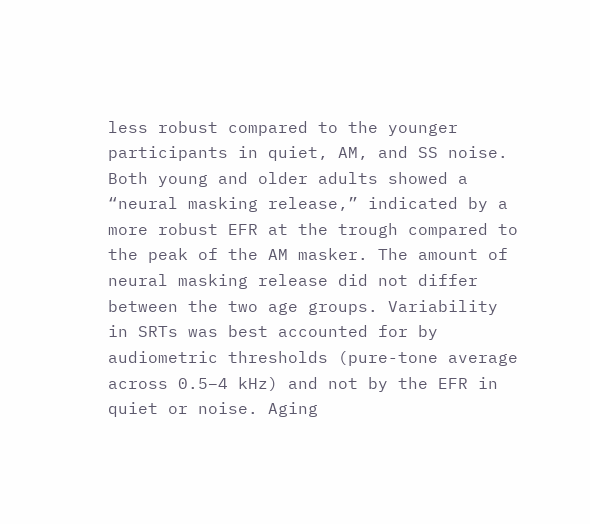less robust compared to the younger participants in quiet, AM, and SS noise. Both young and older adults showed a “neural masking release,” indicated by a more robust EFR at the trough compared to the peak of the AM masker. The amount of neural masking release did not differ between the two age groups. Variability in SRTs was best accounted for by audiometric thresholds (pure-tone average across 0.5–4 kHz) and not by the EFR in quiet or noise. Aging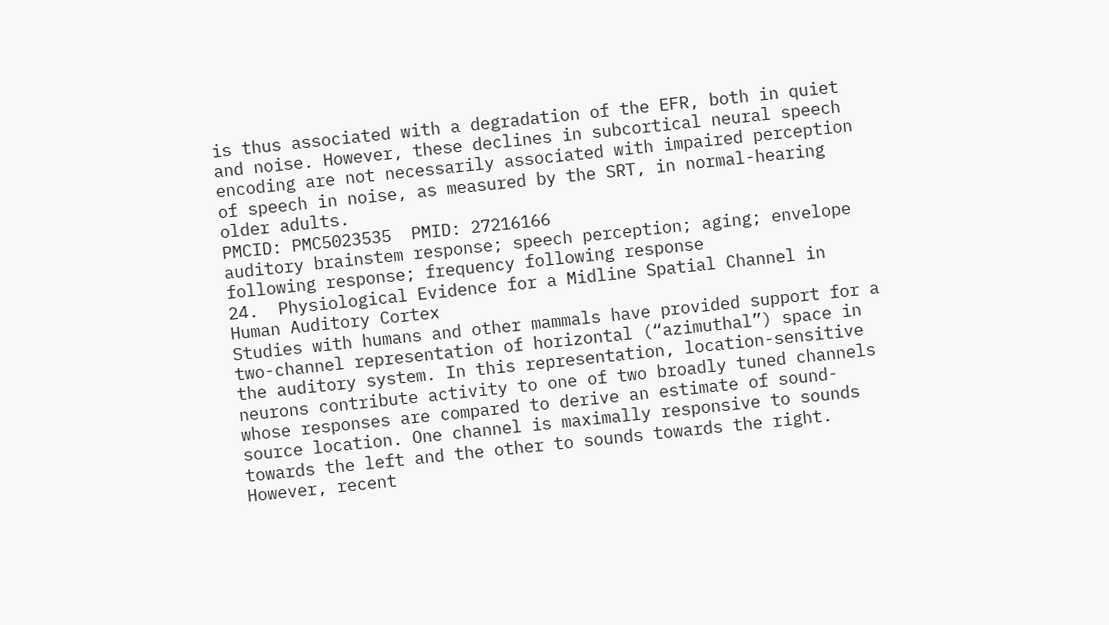is thus associated with a degradation of the EFR, both in quiet and noise. However, these declines in subcortical neural speech encoding are not necessarily associated with impaired perception of speech in noise, as measured by the SRT, in normal-hearing older adults.
PMCID: PMC5023535  PMID: 27216166
auditory brainstem response; speech perception; aging; envelope following response; frequency following response
24.  Physiological Evidence for a Midline Spatial Channel in Human Auditory Cortex
Studies with humans and other mammals have provided support for a two-channel representation of horizontal (“azimuthal”) space in the auditory system. In this representation, location-sensitive neurons contribute activity to one of two broadly tuned channels whose responses are compared to derive an estimate of sound-source location. One channel is maximally responsive to sounds towards the left and the other to sounds towards the right. However, recent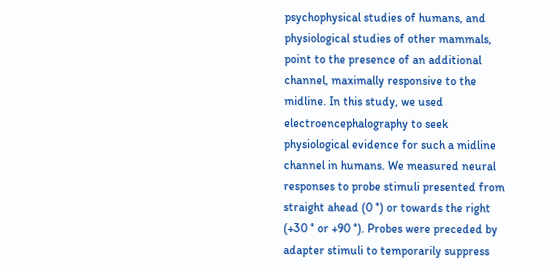psychophysical studies of humans, and physiological studies of other mammals, point to the presence of an additional channel, maximally responsive to the midline. In this study, we used electroencephalography to seek physiological evidence for such a midline channel in humans. We measured neural responses to probe stimuli presented from straight ahead (0 °) or towards the right (+30 ° or +90 °). Probes were preceded by adapter stimuli to temporarily suppress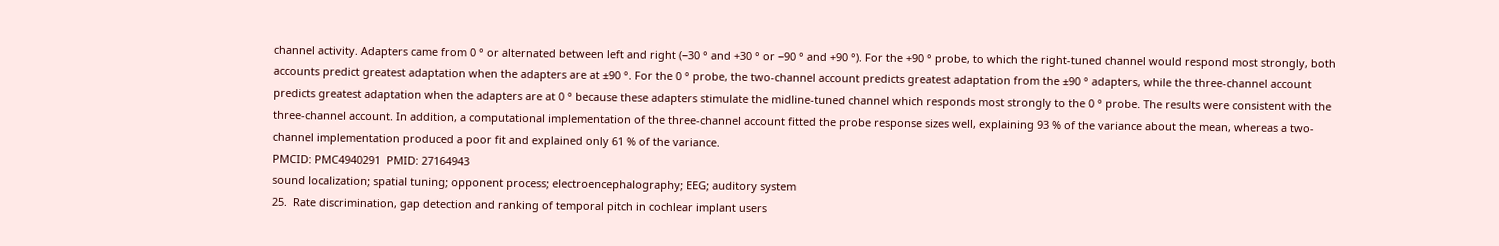channel activity. Adapters came from 0 ° or alternated between left and right (−30 ° and +30 ° or −90 ° and +90 °). For the +90 ° probe, to which the right-tuned channel would respond most strongly, both accounts predict greatest adaptation when the adapters are at ±90 °. For the 0 ° probe, the two-channel account predicts greatest adaptation from the ±90 ° adapters, while the three-channel account predicts greatest adaptation when the adapters are at 0 ° because these adapters stimulate the midline-tuned channel which responds most strongly to the 0 ° probe. The results were consistent with the three-channel account. In addition, a computational implementation of the three-channel account fitted the probe response sizes well, explaining 93 % of the variance about the mean, whereas a two-channel implementation produced a poor fit and explained only 61 % of the variance.
PMCID: PMC4940291  PMID: 27164943
sound localization; spatial tuning; opponent process; electroencephalography; EEG; auditory system
25.  Rate discrimination, gap detection and ranking of temporal pitch in cochlear implant users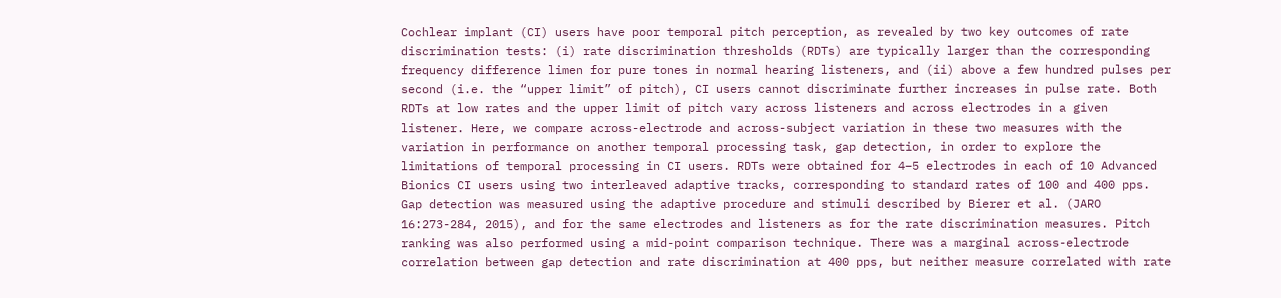Cochlear implant (CI) users have poor temporal pitch perception, as revealed by two key outcomes of rate discrimination tests: (i) rate discrimination thresholds (RDTs) are typically larger than the corresponding frequency difference limen for pure tones in normal hearing listeners, and (ii) above a few hundred pulses per second (i.e. the “upper limit” of pitch), CI users cannot discriminate further increases in pulse rate. Both RDTs at low rates and the upper limit of pitch vary across listeners and across electrodes in a given listener. Here, we compare across-electrode and across-subject variation in these two measures with the variation in performance on another temporal processing task, gap detection, in order to explore the limitations of temporal processing in CI users. RDTs were obtained for 4–5 electrodes in each of 10 Advanced Bionics CI users using two interleaved adaptive tracks, corresponding to standard rates of 100 and 400 pps. Gap detection was measured using the adaptive procedure and stimuli described by Bierer et al. (JARO 16:273-284, 2015), and for the same electrodes and listeners as for the rate discrimination measures. Pitch ranking was also performed using a mid-point comparison technique. There was a marginal across-electrode correlation between gap detection and rate discrimination at 400 pps, but neither measure correlated with rate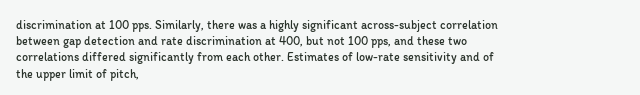discrimination at 100 pps. Similarly, there was a highly significant across-subject correlation between gap detection and rate discrimination at 400, but not 100 pps, and these two correlations differed significantly from each other. Estimates of low-rate sensitivity and of the upper limit of pitch,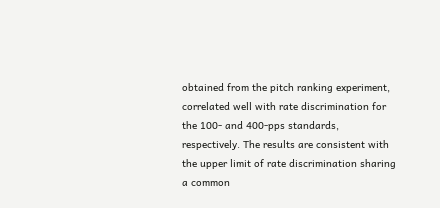obtained from the pitch ranking experiment, correlated well with rate discrimination for the 100- and 400-pps standards, respectively. The results are consistent with the upper limit of rate discrimination sharing a common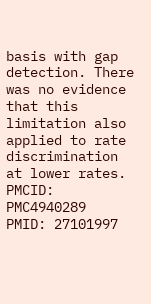basis with gap detection. There was no evidence that this limitation also applied to rate discrimination at lower rates.
PMCID: PMC4940289  PMID: 27101997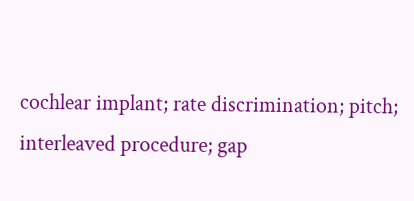cochlear implant; rate discrimination; pitch; interleaved procedure; gap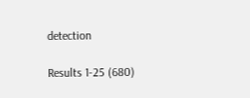detection

Results 1-25 (680)